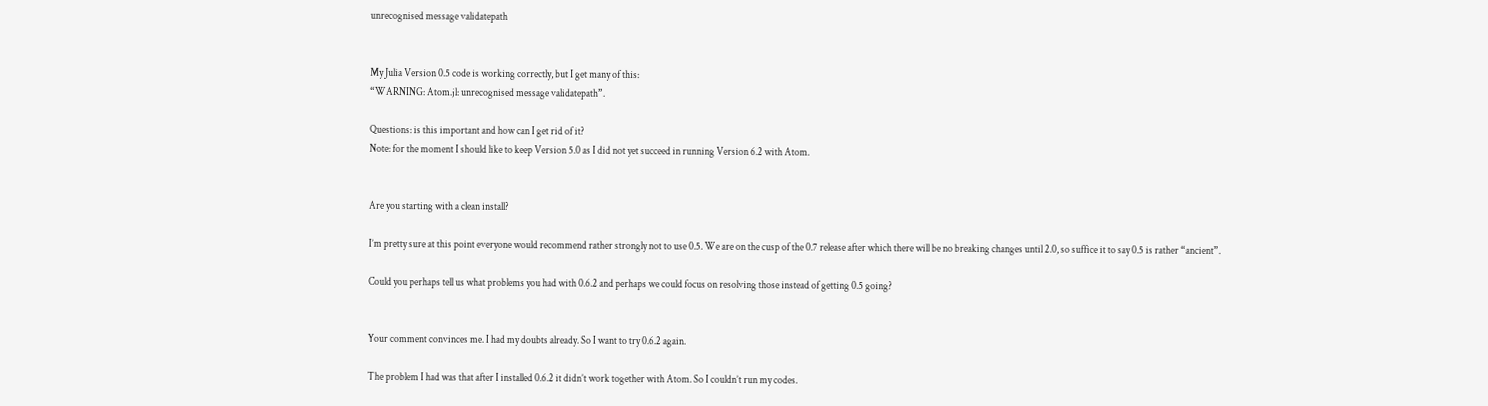unrecognised message validatepath


My Julia Version 0.5 code is working correctly, but I get many of this:
“WARNING: Atom.jl: unrecognised message validatepath”.

Questions: is this important and how can I get rid of it?
Note: for the moment I should like to keep Version 5.0 as I did not yet succeed in running Version 6.2 with Atom.


Are you starting with a clean install?

I’m pretty sure at this point everyone would recommend rather strongly not to use 0.5. We are on the cusp of the 0.7 release after which there will be no breaking changes until 2.0, so suffice it to say 0.5 is rather “ancient”.

Could you perhaps tell us what problems you had with 0.6.2 and perhaps we could focus on resolving those instead of getting 0.5 going?


Your comment convinces me. I had my doubts already. So I want to try 0.6.2 again.

The problem I had was that after I installed 0.6.2 it didn’t work together with Atom. So I couldn’t run my codes.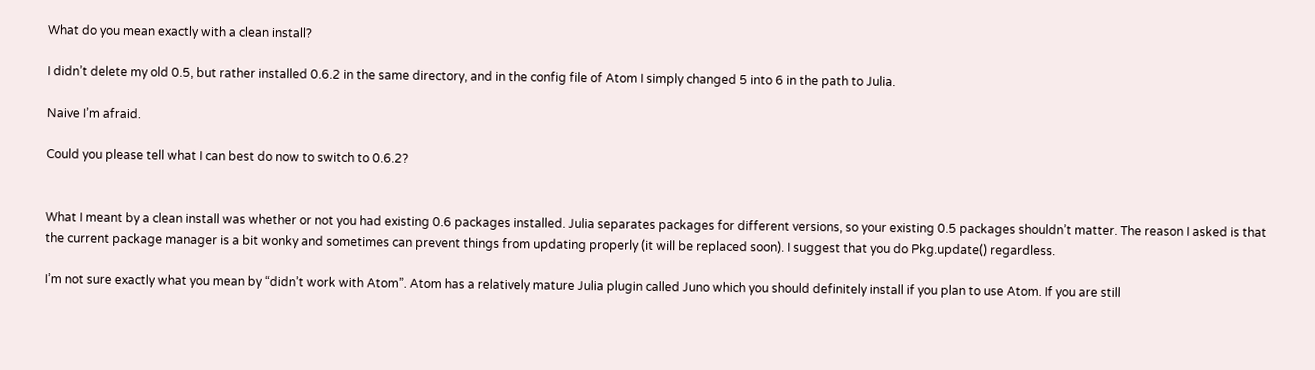What do you mean exactly with a clean install?

I didn’t delete my old 0.5, but rather installed 0.6.2 in the same directory, and in the config file of Atom I simply changed 5 into 6 in the path to Julia.

Naive I’m afraid.

Could you please tell what I can best do now to switch to 0.6.2?


What I meant by a clean install was whether or not you had existing 0.6 packages installed. Julia separates packages for different versions, so your existing 0.5 packages shouldn’t matter. The reason I asked is that the current package manager is a bit wonky and sometimes can prevent things from updating properly (it will be replaced soon). I suggest that you do Pkg.update() regardless.

I’m not sure exactly what you mean by “didn’t work with Atom”. Atom has a relatively mature Julia plugin called Juno which you should definitely install if you plan to use Atom. If you are still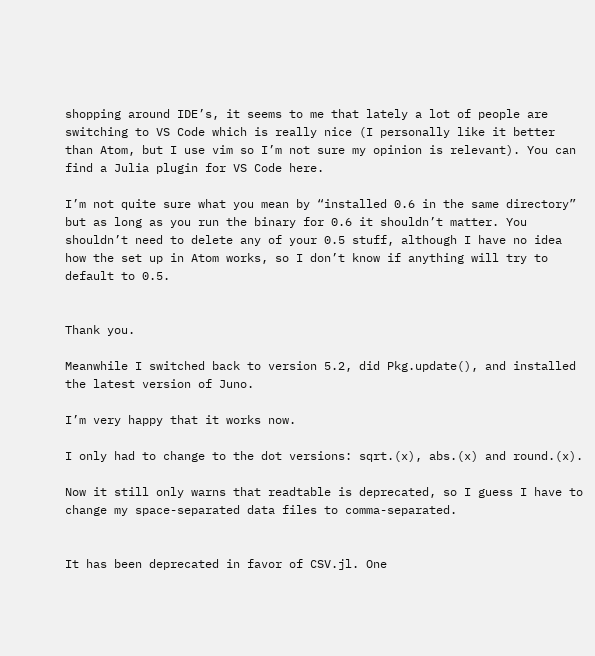shopping around IDE’s, it seems to me that lately a lot of people are switching to VS Code which is really nice (I personally like it better than Atom, but I use vim so I’m not sure my opinion is relevant). You can find a Julia plugin for VS Code here.

I’m not quite sure what you mean by “installed 0.6 in the same directory” but as long as you run the binary for 0.6 it shouldn’t matter. You shouldn’t need to delete any of your 0.5 stuff, although I have no idea how the set up in Atom works, so I don’t know if anything will try to default to 0.5.


Thank you.

Meanwhile I switched back to version 5.2, did Pkg.update(), and installed the latest version of Juno.

I’m very happy that it works now.

I only had to change to the dot versions: sqrt.(x), abs.(x) and round.(x).

Now it still only warns that readtable is deprecated, so I guess I have to change my space-separated data files to comma-separated.


It has been deprecated in favor of CSV.jl. One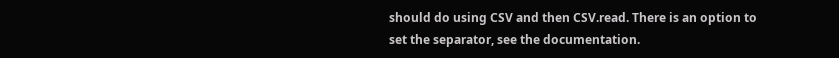should do using CSV and then CSV.read. There is an option to set the separator, see the documentation.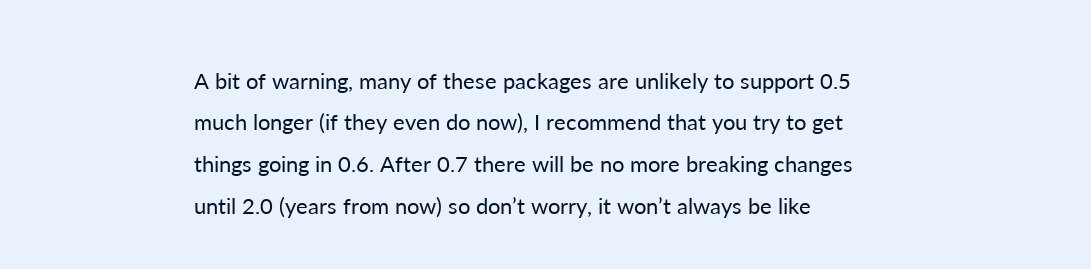A bit of warning, many of these packages are unlikely to support 0.5 much longer (if they even do now), I recommend that you try to get things going in 0.6. After 0.7 there will be no more breaking changes until 2.0 (years from now) so don’t worry, it won’t always be like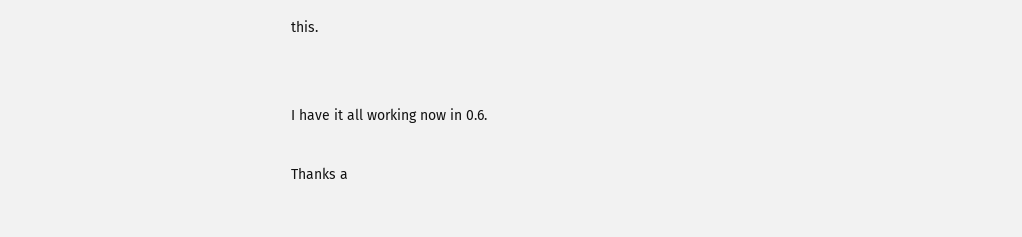this.


I have it all working now in 0.6.

Thanks a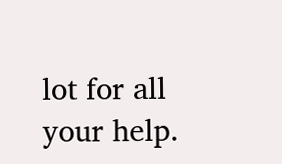lot for all your help.